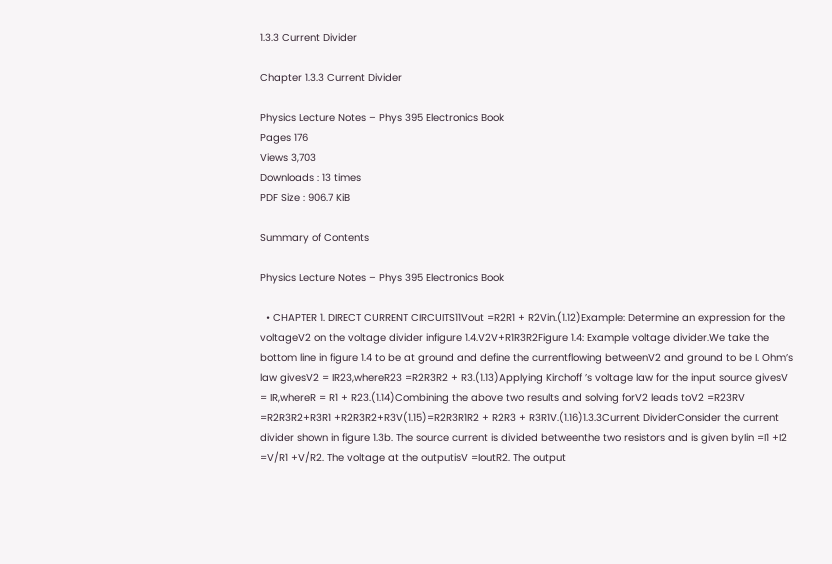1.3.3 Current Divider

Chapter 1.3.3 Current Divider

Physics Lecture Notes – Phys 395 Electronics Book
Pages 176
Views 3,703
Downloads : 13 times
PDF Size : 906.7 KiB

Summary of Contents

Physics Lecture Notes – Phys 395 Electronics Book

  • CHAPTER 1. DIRECT CURRENT CIRCUITS11Vout =R2R1 + R2Vin.(1.12)Example: Determine an expression for the voltageV2 on the voltage divider infigure 1.4.V2V+R1R3R2Figure 1.4: Example voltage divider.We take the bottom line in figure 1.4 to be at ground and define the currentflowing betweenV2 and ground to be I. Ohm’s law givesV2 = IR23,whereR23 =R2R3R2 + R3.(1.13)Applying Kirchoff ’s voltage law for the input source givesV = IR,whereR = R1 + R23.(1.14)Combining the above two results and solving forV2 leads toV2 =R23RV =R2R3R2+R3R1 +R2R3R2+R3V(1.15)=R2R3R1R2 + R2R3 + R3R1V.(1.16)1.3.3Current DividerConsider the current divider shown in figure 1.3b. The source current is divided betweenthe two resistors and is given byIin =I1 +I2 =V/R1 +V/R2. The voltage at the outputisV =IoutR2. The output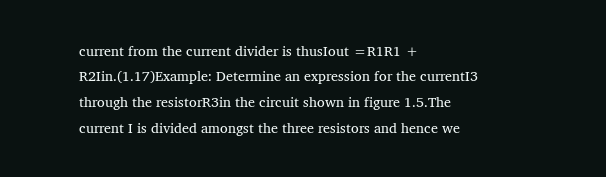current from the current divider is thusIout =R1R1 + R2Iin.(1.17)Example: Determine an expression for the currentI3 through the resistorR3in the circuit shown in figure 1.5.The current I is divided amongst the three resistors and hence we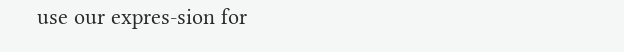use our expres-sion for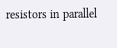resistors in parallel